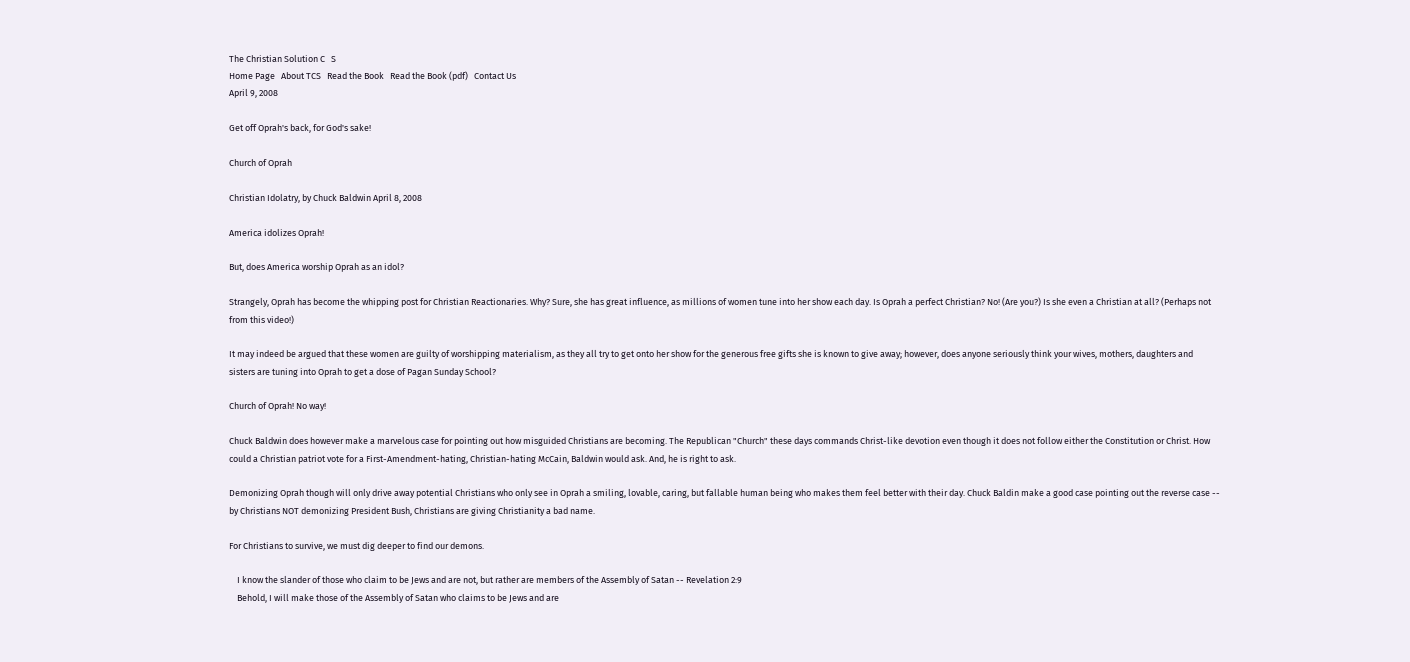The Christian Solution C   S
Home Page   About TCS   Read the Book   Read the Book (pdf)   Contact Us
April 9, 2008

Get off Oprah's back, for God's sake!

Church of Oprah

Christian Idolatry, by Chuck Baldwin April 8, 2008

America idolizes Oprah!

But, does America worship Oprah as an idol?

Strangely, Oprah has become the whipping post for Christian Reactionaries. Why? Sure, she has great influence, as millions of women tune into her show each day. Is Oprah a perfect Christian? No! (Are you?) Is she even a Christian at all? (Perhaps not from this video!)

It may indeed be argued that these women are guilty of worshipping materialism, as they all try to get onto her show for the generous free gifts she is known to give away; however, does anyone seriously think your wives, mothers, daughters and sisters are tuning into Oprah to get a dose of Pagan Sunday School?

Church of Oprah! No way!

Chuck Baldwin does however make a marvelous case for pointing out how misguided Christians are becoming. The Republican "Church" these days commands Christ-like devotion even though it does not follow either the Constitution or Christ. How could a Christian patriot vote for a First-Amendment-hating, Christian-hating McCain, Baldwin would ask. And, he is right to ask.

Demonizing Oprah though will only drive away potential Christians who only see in Oprah a smiling, lovable, caring, but fallable human being who makes them feel better with their day. Chuck Baldin make a good case pointing out the reverse case -- by Christians NOT demonizing President Bush, Christians are giving Christianity a bad name.

For Christians to survive, we must dig deeper to find our demons.

    I know the slander of those who claim to be Jews and are not, but rather are members of the Assembly of Satan -- Revelation 2:9
    Behold, I will make those of the Assembly of Satan who claims to be Jews and are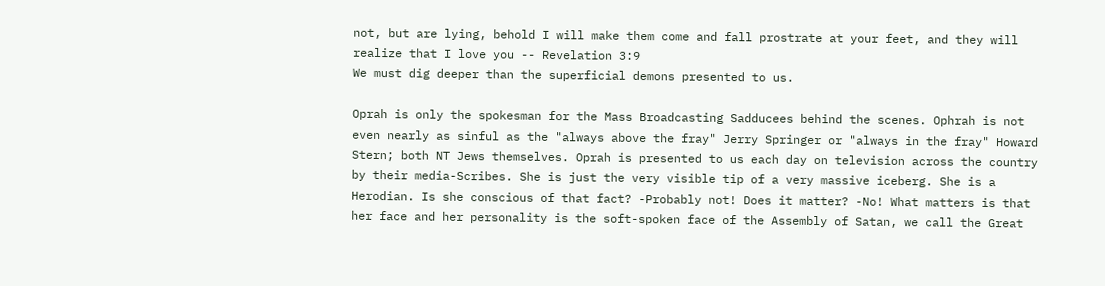not, but are lying, behold I will make them come and fall prostrate at your feet, and they will realize that I love you -- Revelation 3:9
We must dig deeper than the superficial demons presented to us.

Oprah is only the spokesman for the Mass Broadcasting Sadducees behind the scenes. Ophrah is not even nearly as sinful as the "always above the fray" Jerry Springer or "always in the fray" Howard Stern; both NT Jews themselves. Oprah is presented to us each day on television across the country by their media-Scribes. She is just the very visible tip of a very massive iceberg. She is a Herodian. Is she conscious of that fact? -Probably not! Does it matter? -No! What matters is that her face and her personality is the soft-spoken face of the Assembly of Satan, we call the Great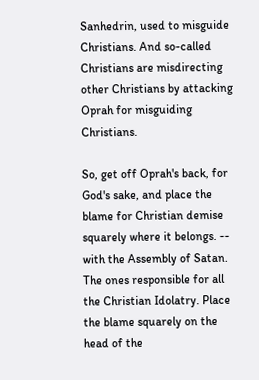Sanhedrin, used to misguide Christians. And so-called Christians are misdirecting other Christians by attacking Oprah for misguiding Christians.

So, get off Oprah's back, for God's sake, and place the blame for Christian demise squarely where it belongs. -- with the Assembly of Satan. The ones responsible for all the Christian Idolatry. Place the blame squarely on the head of the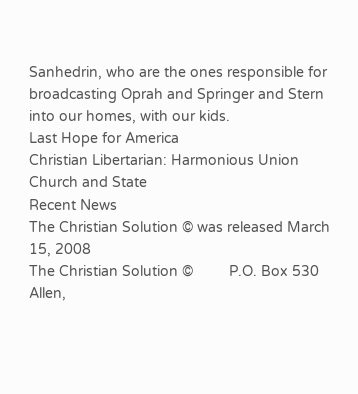Sanhedrin, who are the ones responsible for broadcasting Oprah and Springer and Stern into our homes, with our kids.
Last Hope for America
Christian Libertarian: Harmonious Union
Church and State
Recent News
The Christian Solution © was released March 15, 2008
The Christian Solution ©         P.O. Box 530         Allen,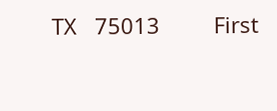TX   75013         First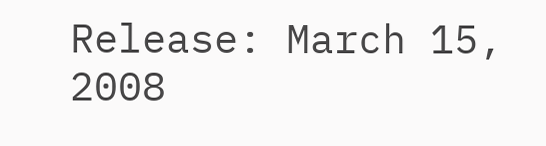Release: March 15, 2008